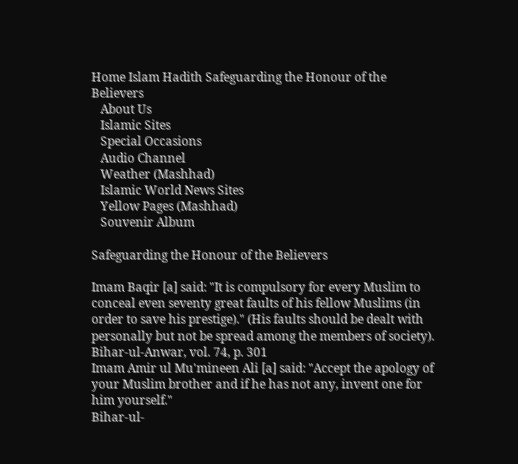Home Islam Hadith Safeguarding the Honour of the Believers
   About Us
   Islamic Sites
   Special Occasions
   Audio Channel
   Weather (Mashhad)
   Islamic World News Sites
   Yellow Pages (Mashhad)
   Souvenir Album

Safeguarding the Honour of the Believers

Imam Baqir [a] said: "It is compulsory for every Muslim to conceal even seventy great faults of his fellow Muslims (in order to save his prestige)." (His faults should be dealt with personally but not be spread among the members of society).
Bihar-ul-Anwar, vol. 74, p. 301
Imam Amir ul Mu'mineen Ali [a] said: "Accept the apology of your Muslim brother and if he has not any, invent one for him yourself."
Bihar-ul-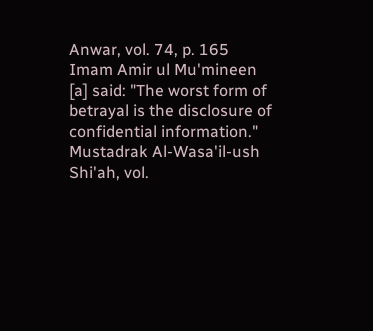Anwar, vol. 74, p. 165
Imam Amir ul Mu'mineen [a] said: "The worst form of betrayal is the disclosure of confidential information."
Mustadrak Al-Wasa'il-ush Shi'ah, vol.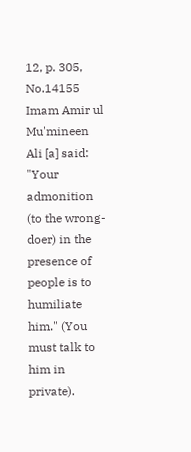12, p. 305, No.14155
Imam Amir ul Mu'mineen Ali [a] said: "Your admonition (to the wrong-doer) in the presence of people is to humiliate him." (You must talk to him in private).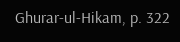Ghurar-ul-Hikam, p. 322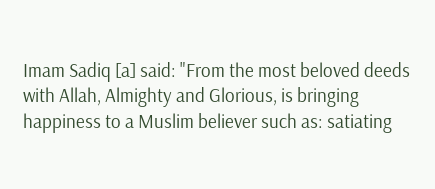Imam Sadiq [a] said: "From the most beloved deeds with Allah, Almighty and Glorious, is bringing happiness to a Muslim believer such as: satiating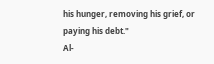his hunger, removing his grief, or paying his debt."
Al-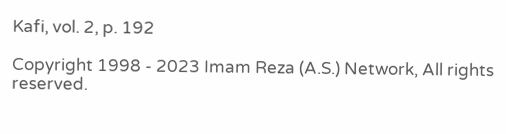Kafi, vol. 2, p. 192

Copyright 1998 - 2023 Imam Reza (A.S.) Network, All rights reserved.